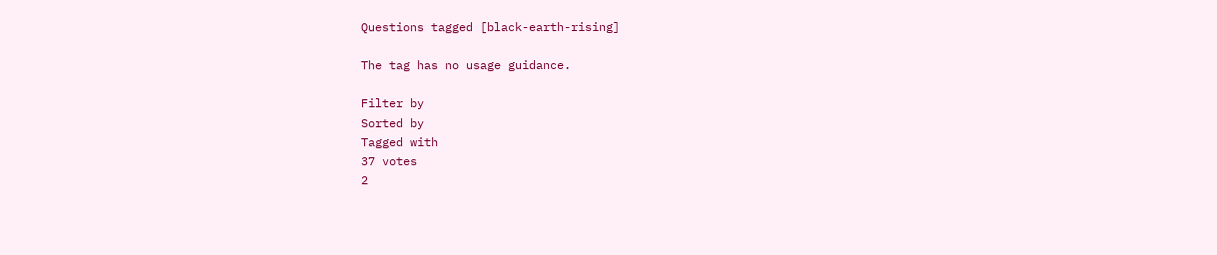Questions tagged [black-earth-rising]

The tag has no usage guidance.

Filter by
Sorted by
Tagged with
37 votes
2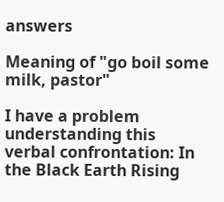answers

Meaning of "go boil some milk, pastor"

I have a problem understanding this verbal confrontation: In the Black Earth Rising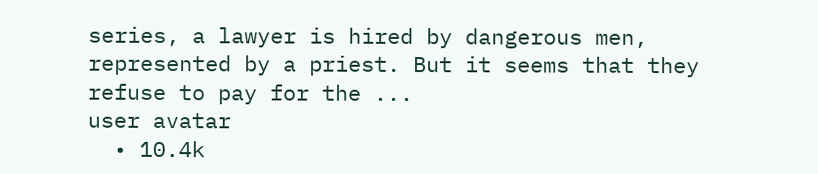series, a lawyer is hired by dangerous men, represented by a priest. But it seems that they refuse to pay for the ...
user avatar
  • 10.4k